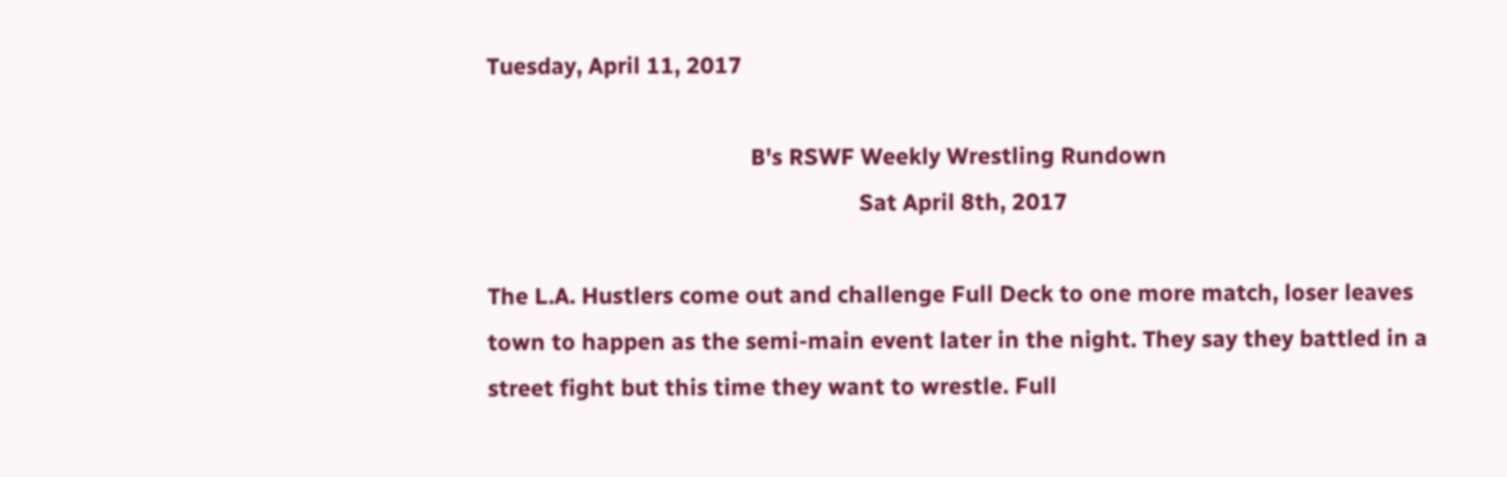Tuesday, April 11, 2017

                                            B's RSWF Weekly Wrestling Rundown
                                                              Sat April 8th, 2017

The L.A. Hustlers come out and challenge Full Deck to one more match, loser leaves town to happen as the semi-main event later in the night. They say they battled in a street fight but this time they want to wrestle. Full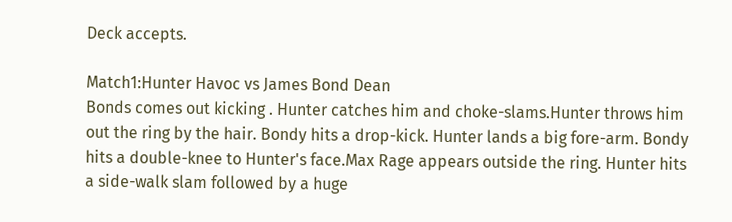Deck accepts.

Match1:Hunter Havoc vs James Bond Dean
Bonds comes out kicking . Hunter catches him and choke-slams.Hunter throws him out the ring by the hair. Bondy hits a drop-kick. Hunter lands a big fore-arm. Bondy hits a double-knee to Hunter's face.Max Rage appears outside the ring. Hunter hits a side-walk slam followed by a huge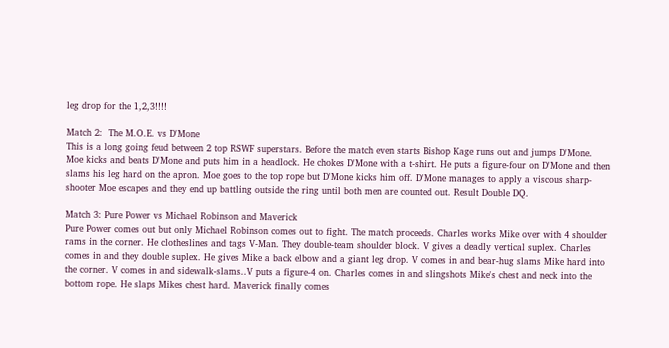leg drop for the 1,2,3!!!!

Match 2:  The M.O.E. vs D'Mone
This is a long going feud between 2 top RSWF superstars. Before the match even starts Bishop Kage runs out and jumps D'Mone. Moe kicks and beats D'Mone and puts him in a headlock. He chokes D'Mone with a t-shirt. He puts a figure-four on D'Mone and then slams his leg hard on the apron. Moe goes to the top rope but D'Mone kicks him off. D'Mone manages to apply a viscous sharp-shooter Moe escapes and they end up battling outside the ring until both men are counted out. Result Double DQ.

Match 3: Pure Power vs Michael Robinson and Maverick
Pure Power comes out but only Michael Robinson comes out to fight. The match proceeds. Charles works Mike over with 4 shoulder rams in the corner. He clotheslines and tags V-Man. They double-team shoulder block. V gives a deadly vertical suplex. Charles comes in and they double suplex. He gives Mike a back elbow and a giant leg drop. V comes in and bear-hug slams Mike hard into the corner. V comes in and sidewalk-slams..V puts a figure-4 on. Charles comes in and slingshots Mike's chest and neck into the bottom rope. He slaps Mikes chest hard. Maverick finally comes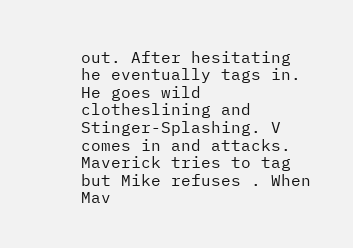out. After hesitating he eventually tags in. He goes wild clotheslining and Stinger-Splashing. V comes in and attacks. Maverick tries to tag but Mike refuses . When Mav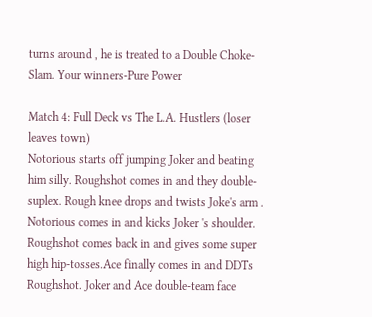turns around , he is treated to a Double Choke-Slam. Your winners-Pure Power

Match 4: Full Deck vs The L.A. Hustlers (loser leaves town)
Notorious starts off jumping Joker and beating him silly. Roughshot comes in and they double-suplex. Rough knee drops and twists Joke's arm . Notorious comes in and kicks Joker 's shoulder. Roughshot comes back in and gives some super high hip-tosses.Ace finally comes in and DDTs Roughshot. Joker and Ace double-team face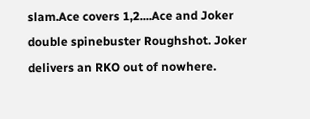slam.Ace covers 1,2....Ace and Joker double spinebuster Roughshot. Joker delivers an RKO out of nowhere.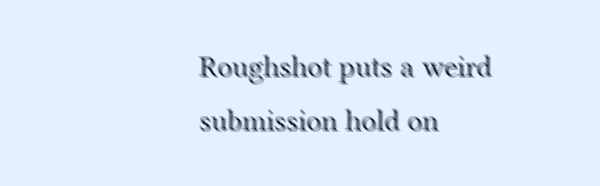Roughshot puts a weird submission hold on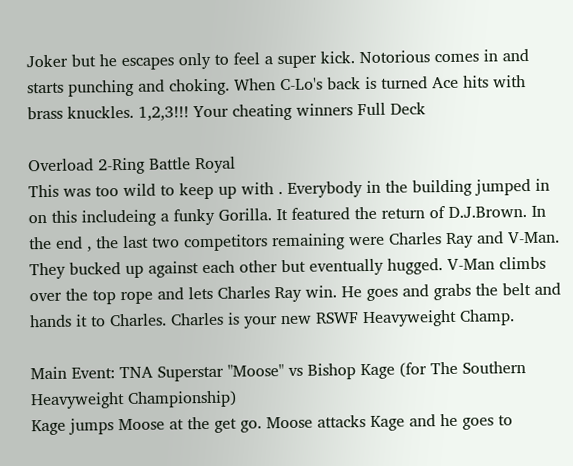Joker but he escapes only to feel a super kick. Notorious comes in and starts punching and choking. When C-Lo's back is turned Ace hits with brass knuckles. 1,2,3!!! Your cheating winners Full Deck

Overload 2-Ring Battle Royal
This was too wild to keep up with . Everybody in the building jumped in on this includeing a funky Gorilla. It featured the return of D.J.Brown. In the end , the last two competitors remaining were Charles Ray and V-Man. They bucked up against each other but eventually hugged. V-Man climbs over the top rope and lets Charles Ray win. He goes and grabs the belt and hands it to Charles. Charles is your new RSWF Heavyweight Champ.

Main Event: TNA Superstar "Moose" vs Bishop Kage (for The Southern Heavyweight Championship)
Kage jumps Moose at the get go. Moose attacks Kage and he goes to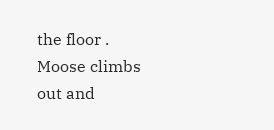the floor . Moose climbs out and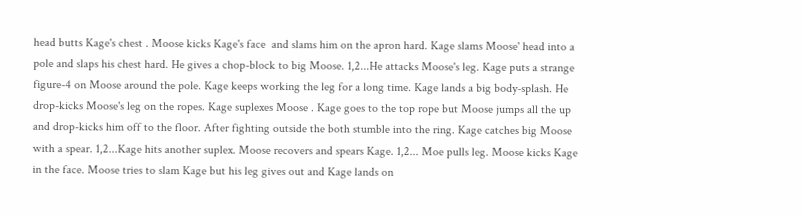head butts Kage's chest . Moose kicks Kage's face  and slams him on the apron hard. Kage slams Moose' head into a pole and slaps his chest hard. He gives a chop-block to big Moose. 1,2...He attacks Moose's leg. Kage puts a strange figure-4 on Moose around the pole. Kage keeps working the leg for a long time. Kage lands a big body-splash. He drop-kicks Moose's leg on the ropes. Kage suplexes Moose . Kage goes to the top rope but Moose jumps all the up and drop-kicks him off to the floor. After fighting outside the both stumble into the ring. Kage catches big Moose with a spear. 1,2...Kage hits another suplex. Moose recovers and spears Kage. 1,2... Moe pulls leg. Moose kicks Kage in the face. Moose tries to slam Kage but his leg gives out and Kage lands on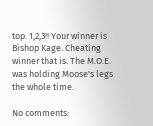top. 1,2,3!! Your winner is Bishop Kage. Cheating winner that is. The M.O.E. was holding Moose's legs the whole time.

No comments: